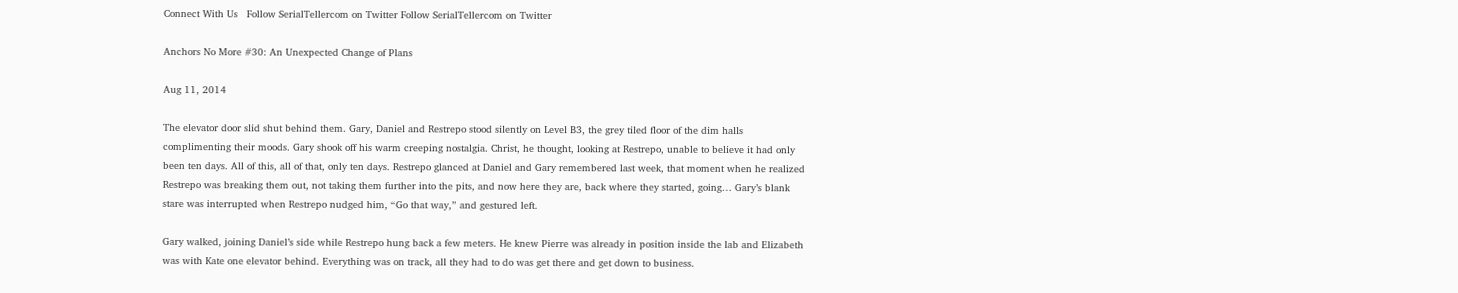Connect With Us   Follow SerialTellercom on Twitter Follow SerialTellercom on Twitter

Anchors No More #30: An Unexpected Change of Plans

Aug 11, 2014

The elevator door slid shut behind them. Gary, Daniel and Restrepo stood silently on Level B3, the grey tiled floor of the dim halls complimenting their moods. Gary shook off his warm creeping nostalgia. Christ, he thought, looking at Restrepo, unable to believe it had only been ten days. All of this, all of that, only ten days. Restrepo glanced at Daniel and Gary remembered last week, that moment when he realized Restrepo was breaking them out, not taking them further into the pits, and now here they are, back where they started, going… Gary’s blank stare was interrupted when Restrepo nudged him, “Go that way,” and gestured left.

Gary walked, joining Daniel’s side while Restrepo hung back a few meters. He knew Pierre was already in position inside the lab and Elizabeth was with Kate one elevator behind. Everything was on track, all they had to do was get there and get down to business.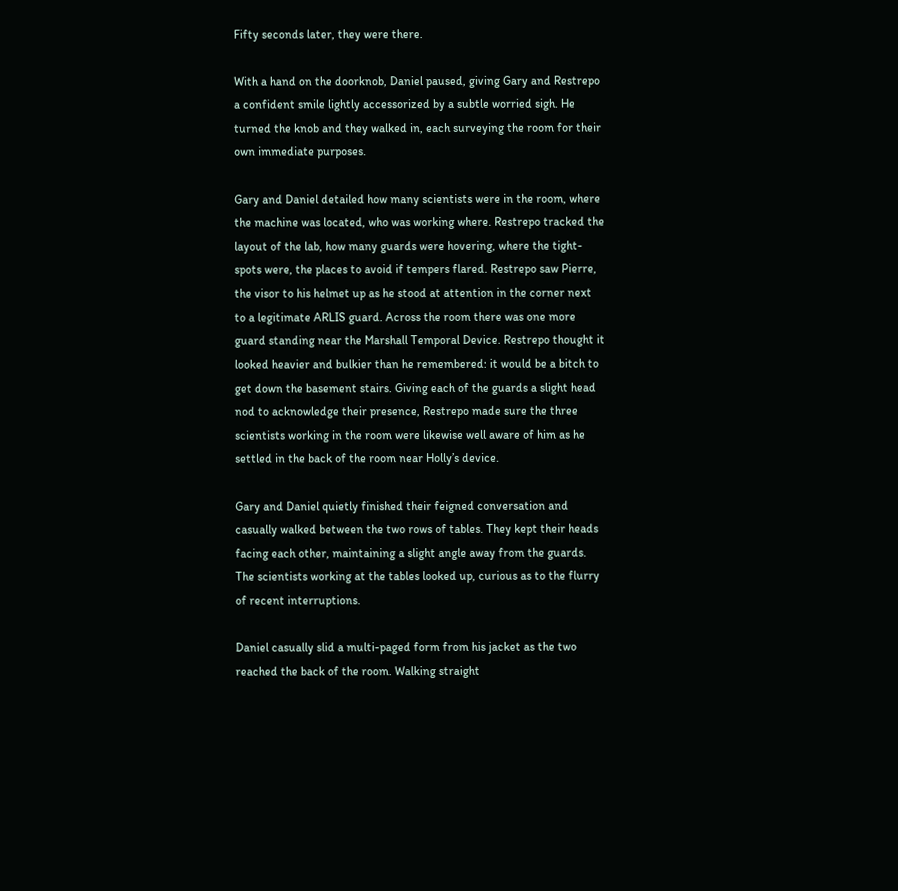Fifty seconds later, they were there.

With a hand on the doorknob, Daniel paused, giving Gary and Restrepo a confident smile lightly accessorized by a subtle worried sigh. He turned the knob and they walked in, each surveying the room for their own immediate purposes.

Gary and Daniel detailed how many scientists were in the room, where the machine was located, who was working where. Restrepo tracked the layout of the lab, how many guards were hovering, where the tight-spots were, the places to avoid if tempers flared. Restrepo saw Pierre, the visor to his helmet up as he stood at attention in the corner next to a legitimate ARLIS guard. Across the room there was one more guard standing near the Marshall Temporal Device. Restrepo thought it looked heavier and bulkier than he remembered: it would be a bitch to get down the basement stairs. Giving each of the guards a slight head nod to acknowledge their presence, Restrepo made sure the three scientists working in the room were likewise well aware of him as he settled in the back of the room near Holly’s device.

Gary and Daniel quietly finished their feigned conversation and casually walked between the two rows of tables. They kept their heads facing each other, maintaining a slight angle away from the guards. The scientists working at the tables looked up, curious as to the flurry of recent interruptions.

Daniel casually slid a multi-paged form from his jacket as the two reached the back of the room. Walking straight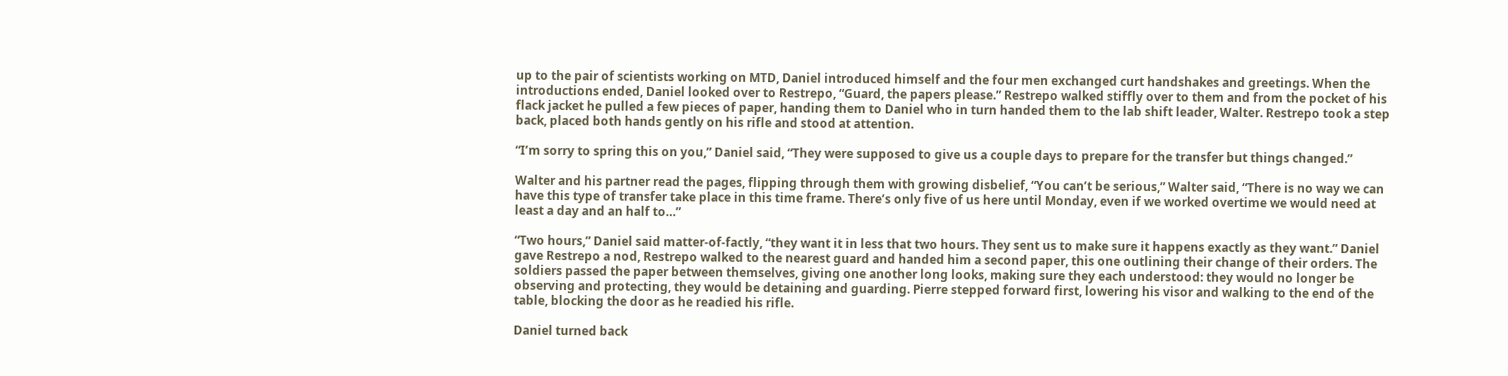up to the pair of scientists working on MTD, Daniel introduced himself and the four men exchanged curt handshakes and greetings. When the introductions ended, Daniel looked over to Restrepo, “Guard, the papers please.” Restrepo walked stiffly over to them and from the pocket of his flack jacket he pulled a few pieces of paper, handing them to Daniel who in turn handed them to the lab shift leader, Walter. Restrepo took a step back, placed both hands gently on his rifle and stood at attention.

“I’m sorry to spring this on you,” Daniel said, “They were supposed to give us a couple days to prepare for the transfer but things changed.”

Walter and his partner read the pages, flipping through them with growing disbelief, “You can’t be serious,” Walter said, “There is no way we can have this type of transfer take place in this time frame. There’s only five of us here until Monday, even if we worked overtime we would need at least a day and an half to…”

“Two hours,” Daniel said matter-of-factly, “they want it in less that two hours. They sent us to make sure it happens exactly as they want.” Daniel gave Restrepo a nod, Restrepo walked to the nearest guard and handed him a second paper, this one outlining their change of their orders. The soldiers passed the paper between themselves, giving one another long looks, making sure they each understood: they would no longer be observing and protecting, they would be detaining and guarding. Pierre stepped forward first, lowering his visor and walking to the end of the table, blocking the door as he readied his rifle.

Daniel turned back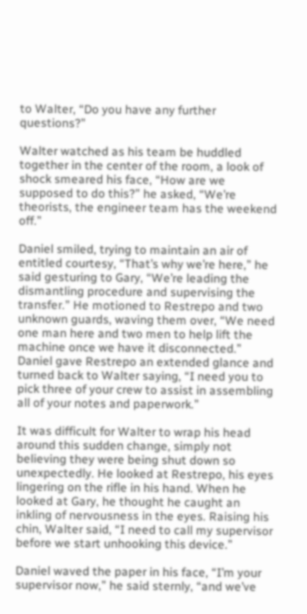to Walter, “Do you have any further questions?”

Walter watched as his team be huddled together in the center of the room, a look of shock smeared his face, “How are we supposed to do this?” he asked, “We’re theorists, the engineer team has the weekend off.”

Daniel smiled, trying to maintain an air of entitled courtesy, “That’s why we’re here,” he said gesturing to Gary, “We’re leading the dismantling procedure and supervising the transfer.” He motioned to Restrepo and two unknown guards, waving them over, “We need one man here and two men to help lift the machine once we have it disconnected.” Daniel gave Restrepo an extended glance and turned back to Walter saying, “I need you to pick three of your crew to assist in assembling all of your notes and paperwork.”

It was difficult for Walter to wrap his head around this sudden change, simply not believing they were being shut down so unexpectedly. He looked at Restrepo, his eyes lingering on the rifle in his hand. When he looked at Gary, he thought he caught an inkling of nervousness in the eyes. Raising his chin, Walter said, “I need to call my supervisor before we start unhooking this device.”

Daniel waved the paper in his face, “I’m your supervisor now,” he said sternly, “and we’ve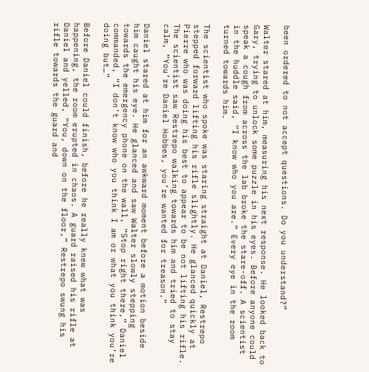been ordered to not accept questions. Do you understand?”

Walter stared at him, measuring his next response. He looked back to Gary, trying to unlock some puzzle in his eyes. Before anyone could speak a cough from across the lab broke the stare-off. A scientist in the huddle said, “I know who you are.” Every eye in the room turned towards him.

The scientist who spoke was staring straight at Daniel, Restrepo stepped forward lifting his rifle slightly. He glanced quickly at Pierre who was doing his best to appear to be not lifting his rifle. The scientist saw Restrepo walking towards him and tried to stay calm, “You’re Daniel Hobbes, you’re wanted for treason.”

Daniel stared at him for an awkward moment before a motion beside him caught his eye. He glanced and saw Walter slowly stepping towards the emergency phone on the wall, “Stop right there,” Daniel commanded, “I don’t know who you think I am or what you think you’re doing but…”

Before Daniel could finish, before he really knew what was happening, the room erupted in chaos. A guard raised his rifle at Daniel and yelled, “You, down on the floor,” Restrepo swung his rifle towards the guard and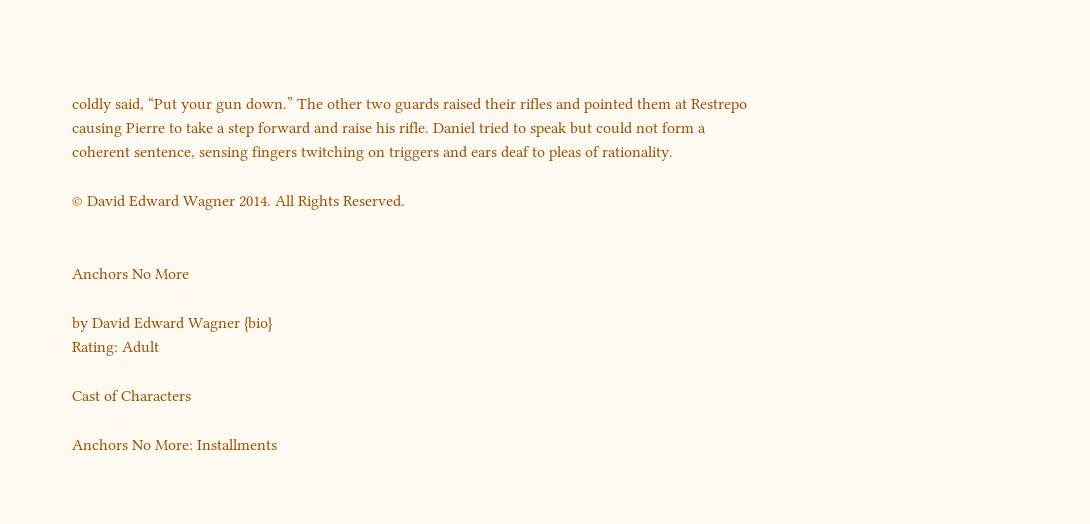coldly said, “Put your gun down.” The other two guards raised their rifles and pointed them at Restrepo causing Pierre to take a step forward and raise his rifle. Daniel tried to speak but could not form a coherent sentence, sensing fingers twitching on triggers and ears deaf to pleas of rationality.

© David Edward Wagner 2014. All Rights Reserved.


Anchors No More

by David Edward Wagner {bio}
Rating: Adult

Cast of Characters

Anchors No More: Installments